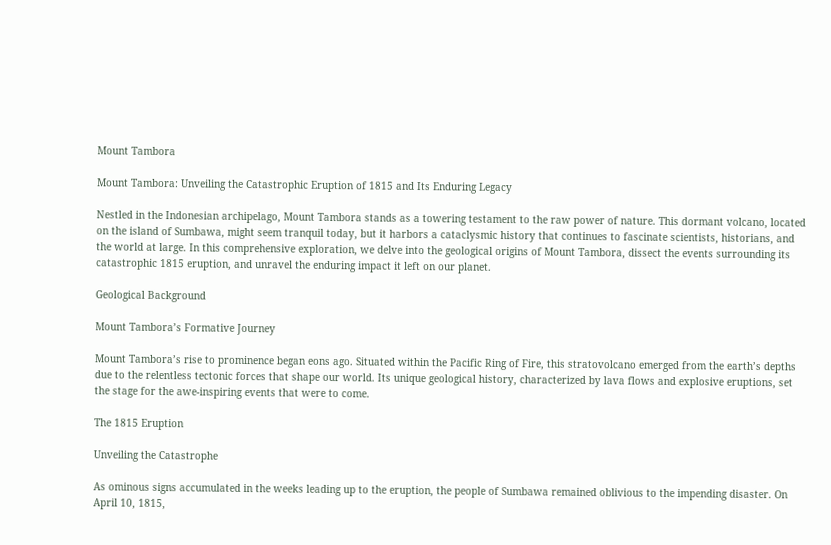Mount Tambora

Mount Tambora: Unveiling the Catastrophic Eruption of 1815 and Its Enduring Legacy

Nestled in the Indonesian archipelago, Mount Tambora stands as a towering testament to the raw power of nature. This dormant volcano, located on the island of Sumbawa, might seem tranquil today, but it harbors a cataclysmic history that continues to fascinate scientists, historians, and the world at large. In this comprehensive exploration, we delve into the geological origins of Mount Tambora, dissect the events surrounding its catastrophic 1815 eruption, and unravel the enduring impact it left on our planet.

Geological Background

Mount Tambora’s Formative Journey

Mount Tambora’s rise to prominence began eons ago. Situated within the Pacific Ring of Fire, this stratovolcano emerged from the earth’s depths due to the relentless tectonic forces that shape our world. Its unique geological history, characterized by lava flows and explosive eruptions, set the stage for the awe-inspiring events that were to come.

The 1815 Eruption

Unveiling the Catastrophe

As ominous signs accumulated in the weeks leading up to the eruption, the people of Sumbawa remained oblivious to the impending disaster. On April 10, 1815,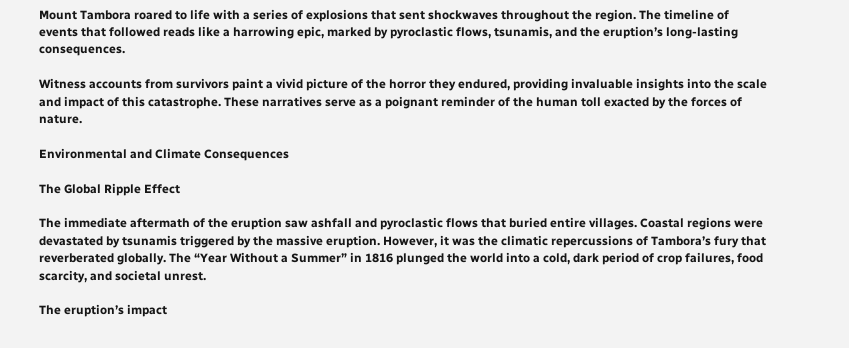Mount Tambora roared to life with a series of explosions that sent shockwaves throughout the region. The timeline of events that followed reads like a harrowing epic, marked by pyroclastic flows, tsunamis, and the eruption’s long-lasting consequences.

Witness accounts from survivors paint a vivid picture of the horror they endured, providing invaluable insights into the scale and impact of this catastrophe. These narratives serve as a poignant reminder of the human toll exacted by the forces of nature.

Environmental and Climate Consequences

The Global Ripple Effect

The immediate aftermath of the eruption saw ashfall and pyroclastic flows that buried entire villages. Coastal regions were devastated by tsunamis triggered by the massive eruption. However, it was the climatic repercussions of Tambora’s fury that reverberated globally. The “Year Without a Summer” in 1816 plunged the world into a cold, dark period of crop failures, food scarcity, and societal unrest.

The eruption’s impact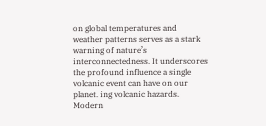on global temperatures and weather patterns serves as a stark warning of nature’s interconnectedness. It underscores the profound influence a single volcanic event can have on our planet. ing volcanic hazards. Modern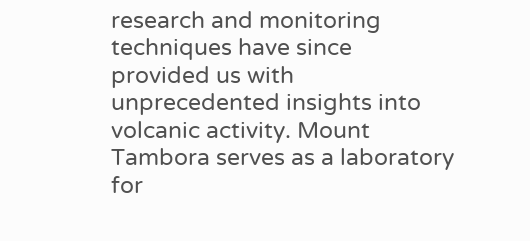research and monitoring techniques have since provided us with unprecedented insights into volcanic activity. Mount Tambora serves as a laboratory for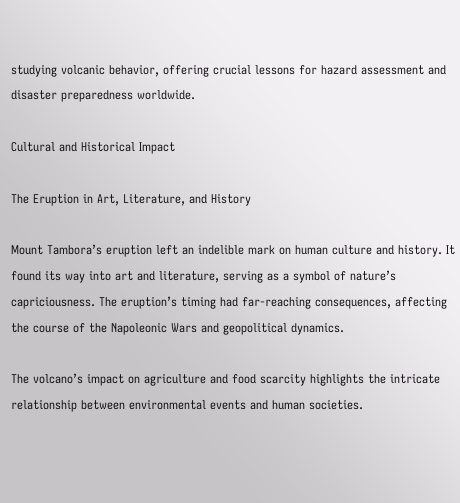studying volcanic behavior, offering crucial lessons for hazard assessment and disaster preparedness worldwide.

Cultural and Historical Impact

The Eruption in Art, Literature, and History

Mount Tambora’s eruption left an indelible mark on human culture and history. It found its way into art and literature, serving as a symbol of nature’s capriciousness. The eruption’s timing had far-reaching consequences, affecting the course of the Napoleonic Wars and geopolitical dynamics.

The volcano’s impact on agriculture and food scarcity highlights the intricate relationship between environmental events and human societies.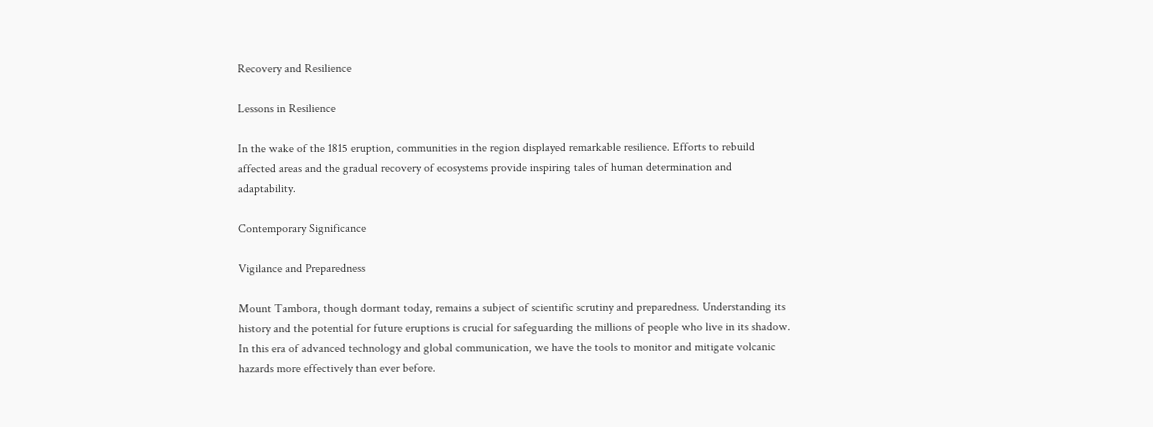Recovery and Resilience

Lessons in Resilience

In the wake of the 1815 eruption, communities in the region displayed remarkable resilience. Efforts to rebuild affected areas and the gradual recovery of ecosystems provide inspiring tales of human determination and adaptability.

Contemporary Significance

Vigilance and Preparedness

Mount Tambora, though dormant today, remains a subject of scientific scrutiny and preparedness. Understanding its history and the potential for future eruptions is crucial for safeguarding the millions of people who live in its shadow. In this era of advanced technology and global communication, we have the tools to monitor and mitigate volcanic hazards more effectively than ever before.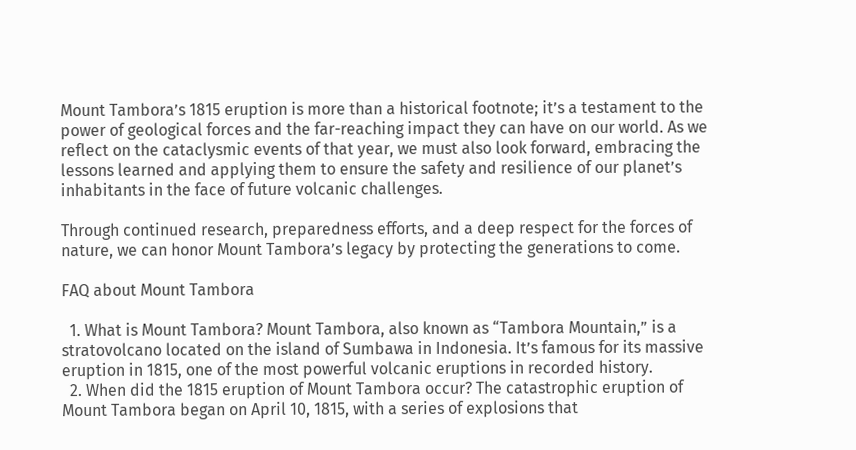Mount Tambora’s 1815 eruption is more than a historical footnote; it’s a testament to the power of geological forces and the far-reaching impact they can have on our world. As we reflect on the cataclysmic events of that year, we must also look forward, embracing the lessons learned and applying them to ensure the safety and resilience of our planet’s inhabitants in the face of future volcanic challenges.

Through continued research, preparedness efforts, and a deep respect for the forces of nature, we can honor Mount Tambora’s legacy by protecting the generations to come.

FAQ about Mount Tambora

  1. What is Mount Tambora? Mount Tambora, also known as “Tambora Mountain,” is a stratovolcano located on the island of Sumbawa in Indonesia. It’s famous for its massive eruption in 1815, one of the most powerful volcanic eruptions in recorded history.
  2. When did the 1815 eruption of Mount Tambora occur? The catastrophic eruption of Mount Tambora began on April 10, 1815, with a series of explosions that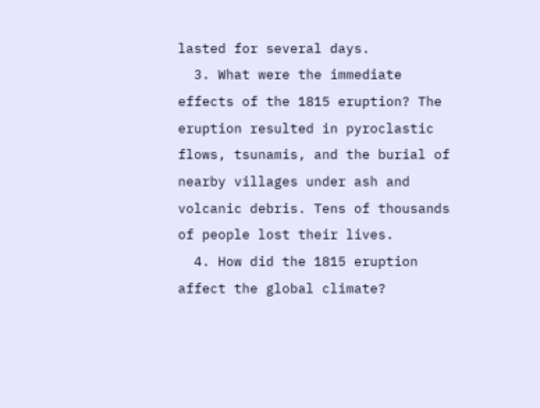lasted for several days.
  3. What were the immediate effects of the 1815 eruption? The eruption resulted in pyroclastic flows, tsunamis, and the burial of nearby villages under ash and volcanic debris. Tens of thousands of people lost their lives.
  4. How did the 1815 eruption affect the global climate?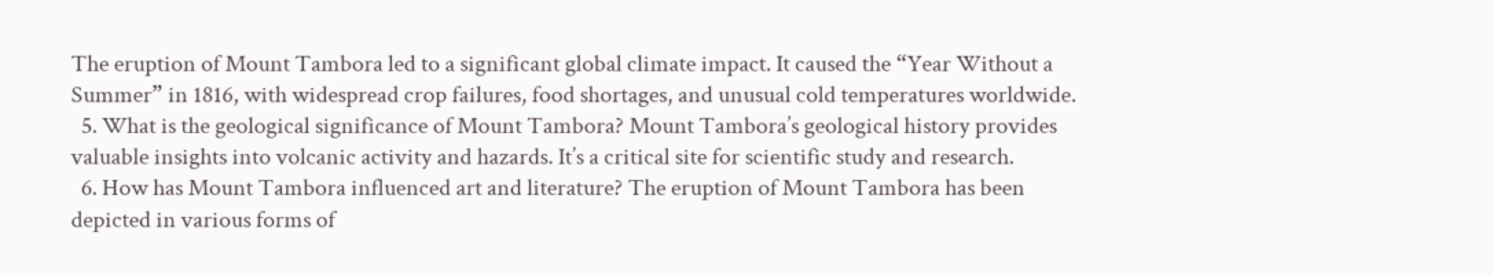The eruption of Mount Tambora led to a significant global climate impact. It caused the “Year Without a Summer” in 1816, with widespread crop failures, food shortages, and unusual cold temperatures worldwide.
  5. What is the geological significance of Mount Tambora? Mount Tambora’s geological history provides valuable insights into volcanic activity and hazards. It’s a critical site for scientific study and research.
  6. How has Mount Tambora influenced art and literature? The eruption of Mount Tambora has been depicted in various forms of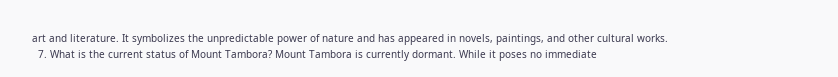art and literature. It symbolizes the unpredictable power of nature and has appeared in novels, paintings, and other cultural works.
  7. What is the current status of Mount Tambora? Mount Tambora is currently dormant. While it poses no immediate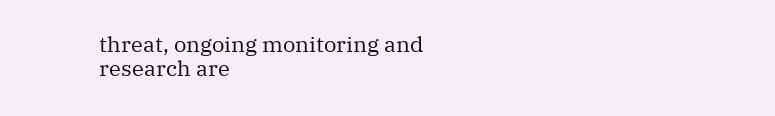threat, ongoing monitoring and research are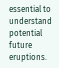essential to understand potential future eruptions.